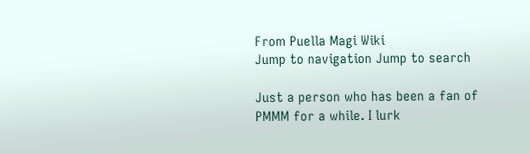From Puella Magi Wiki
Jump to navigation Jump to search

Just a person who has been a fan of PMMM for a while. I lurk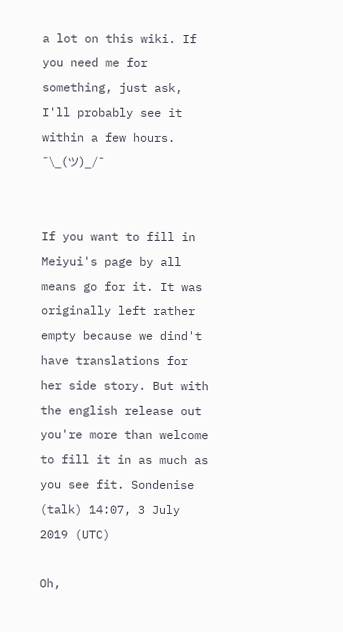a lot on this wiki. If you need me for something, just ask, I'll probably see it within a few hours. ¯\_(ツ)_/¯


If you want to fill in Meiyui's page by all means go for it. It was originally left rather empty because we dind't have translations for her side story. But with the english release out you're more than welcome to fill it in as much as you see fit. Sondenise (talk) 14:07, 3 July 2019 (UTC)

Oh,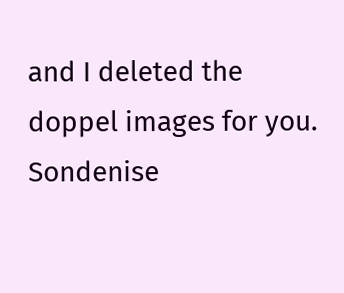and I deleted the doppel images for you. Sondenise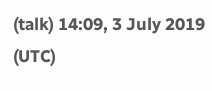(talk) 14:09, 3 July 2019 (UTC)